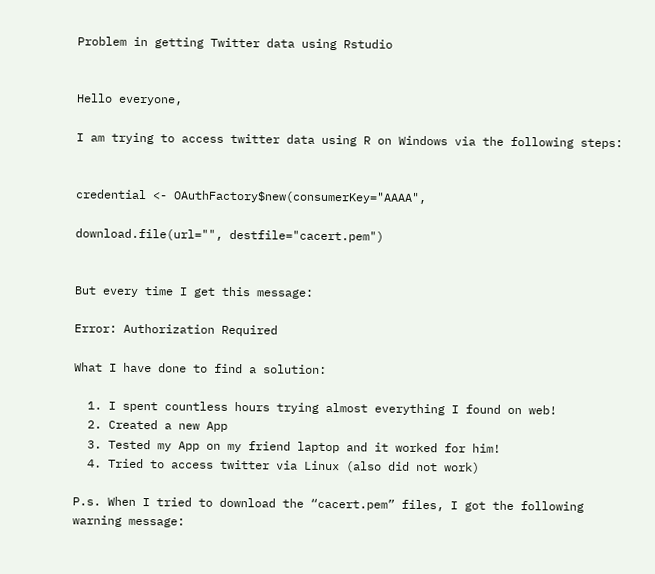Problem in getting Twitter data using Rstudio


Hello everyone,

I am trying to access twitter data using R on Windows via the following steps:


credential <- OAuthFactory$new(consumerKey="AAAA",

download.file(url="", destfile="cacert.pem")


But every time I get this message:

Error: Authorization Required

What I have done to find a solution:

  1. I spent countless hours trying almost everything I found on web!
  2. Created a new App
  3. Tested my App on my friend laptop and it worked for him!
  4. Tried to access twitter via Linux (also did not work)

P.s. When I tried to download the “cacert.pem” files, I got the following warning message: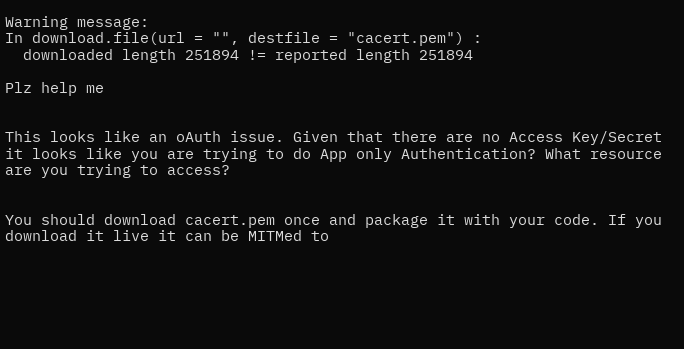Warning message:
In download.file(url = "", destfile = "cacert.pem") :
  downloaded length 251894 != reported length 251894

Plz help me


This looks like an oAuth issue. Given that there are no Access Key/Secret it looks like you are trying to do App only Authentication? What resource are you trying to access?


You should download cacert.pem once and package it with your code. If you download it live it can be MITMed to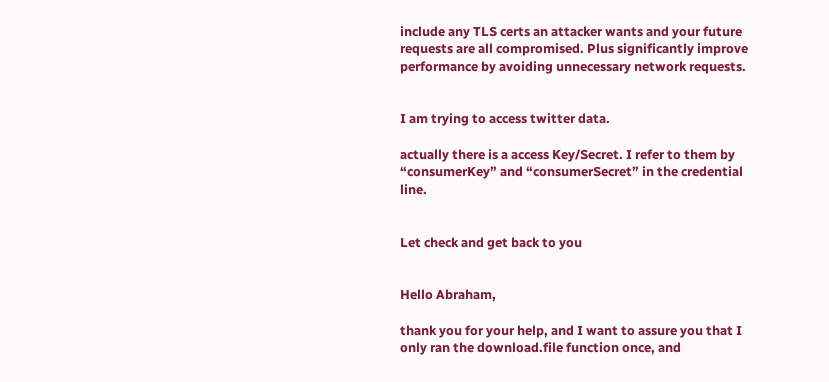include any TLS certs an attacker wants and your future requests are all compromised. Plus significantly improve performance by avoiding unnecessary network requests.


I am trying to access twitter data.

actually there is a access Key/Secret. I refer to them by “consumerKey” and “consumerSecret” in the credential line.


Let check and get back to you


Hello Abraham,

thank you for your help, and I want to assure you that I only ran the download.file function once, and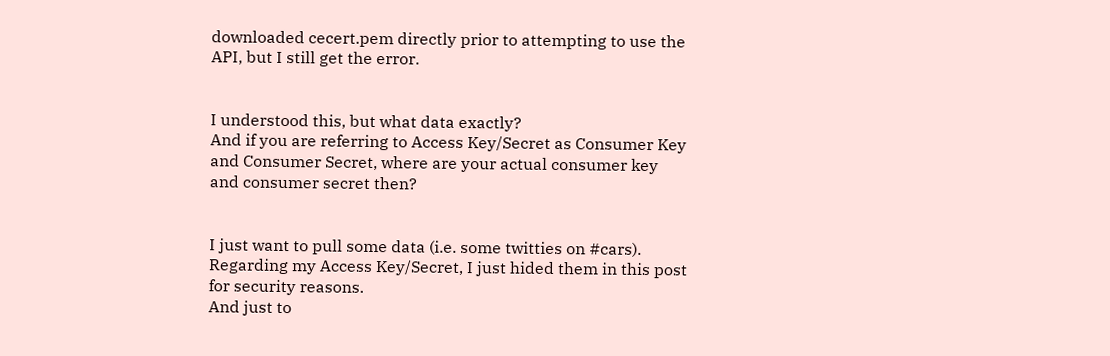downloaded cecert.pem directly prior to attempting to use the API, but I still get the error.


I understood this, but what data exactly?
And if you are referring to Access Key/Secret as Consumer Key and Consumer Secret, where are your actual consumer key and consumer secret then?


I just want to pull some data (i.e. some twitties on #cars).
Regarding my Access Key/Secret, I just hided them in this post for security reasons.
And just to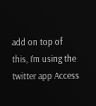add on top of this, I’m using the twitter app Access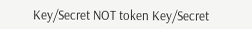Key/Secret NOT token Key/Secret